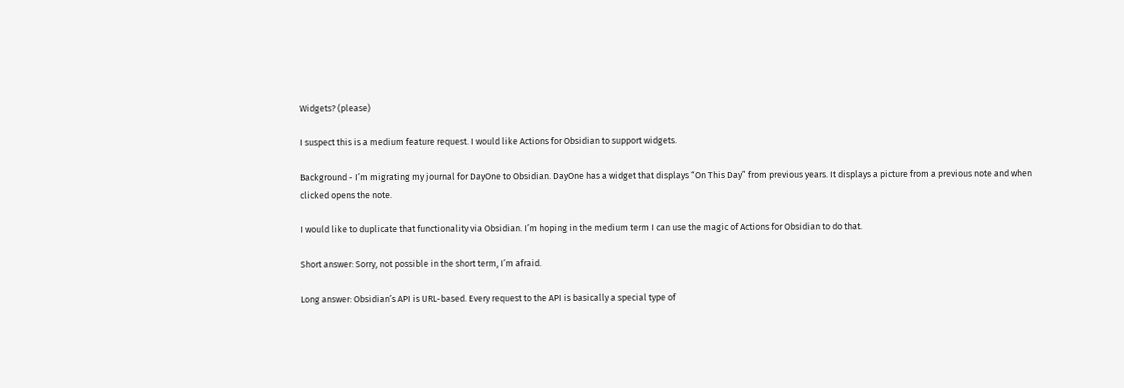Widgets? (please)

I suspect this is a medium feature request. I would like Actions for Obsidian to support widgets.

Background - I’m migrating my journal for DayOne to Obsidian. DayOne has a widget that displays “On This Day” from previous years. It displays a picture from a previous note and when clicked opens the note.

I would like to duplicate that functionality via Obsidian. I’m hoping in the medium term I can use the magic of Actions for Obsidian to do that.

Short answer: Sorry, not possible in the short term, I’m afraid.

Long answer: Obsidian’s API is URL-based. Every request to the API is basically a special type of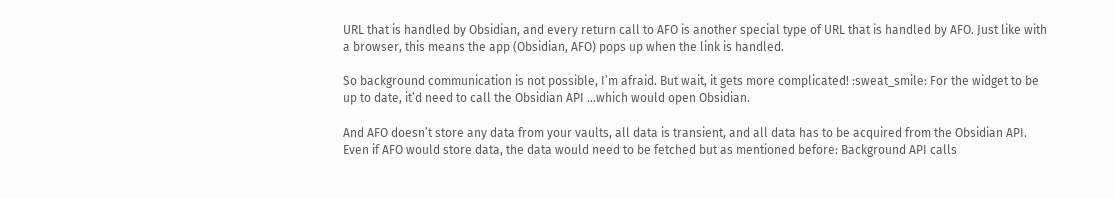URL that is handled by Obsidian, and every return call to AFO is another special type of URL that is handled by AFO. Just like with a browser, this means the app (Obsidian, AFO) pops up when the link is handled.

So background communication is not possible, I’m afraid. But wait, it gets more complicated! :sweat_smile: For the widget to be up to date, it’d need to call the Obsidian API …which would open Obsidian.

And AFO doesn’t store any data from your vaults, all data is transient, and all data has to be acquired from the Obsidian API. Even if AFO would store data, the data would need to be fetched but as mentioned before: Background API calls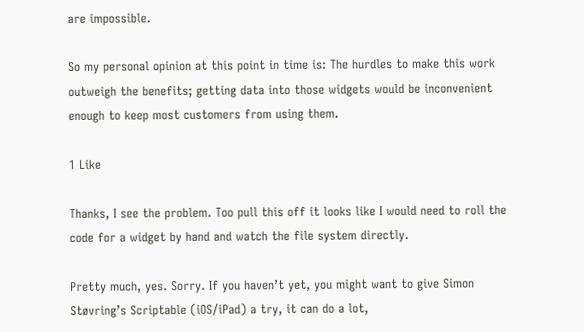are impossible.

So my personal opinion at this point in time is: The hurdles to make this work outweigh the benefits; getting data into those widgets would be inconvenient enough to keep most customers from using them.

1 Like

Thanks, I see the problem. Too pull this off it looks like I would need to roll the code for a widget by hand and watch the file system directly.

Pretty much, yes. Sorry. If you haven’t yet, you might want to give Simon Støvring’s Scriptable (iOS/iPad) a try, it can do a lot,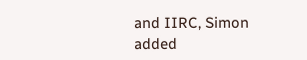and IIRC, Simon added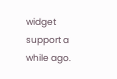widget support a while ago.